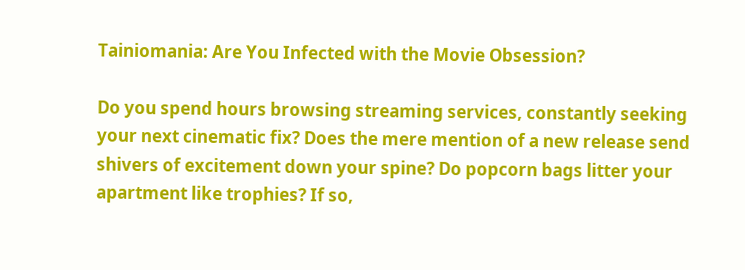Tainiomania: Are You Infected with the Movie Obsession?

Do you spend hours browsing streaming services, constantly seeking your next cinematic fix? Does the mere mention of a new release send shivers of excitement down your spine? Do popcorn bags litter your apartment like trophies? If so,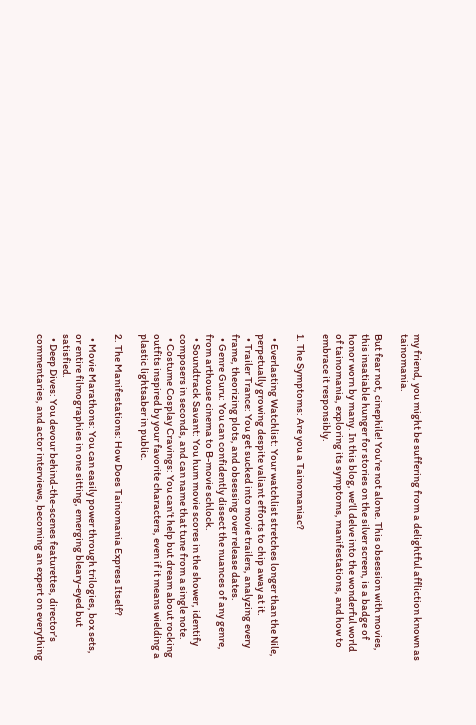my friend, you might be suffering from a delightful affliction known as tainomania.

But fear not, cinephile! You’re not alone. This obsession with movies, this insatiable hunger for stories on the silver screen, is a badge of honor worn by many. In this blog, we’ll delve into the wonderful world of tainomania, exploring its symptoms, manifestations, and how to embrace it responsibly.

1. The Symptoms: Are you a Tainomaniac?

  • Everlasting Watchlist: Your watchlist stretches longer than the Nile, perpetually growing despite valiant efforts to chip away at it.
  • Trailer Trance: You get sucked into movie trailers, analyzing every frame, theorizing plots, and obsessing over release dates.
  • Genre Guru: You can confidently dissect the nuances of any genre, from arthouse cinema to B-movie schlock.
  • Soundtrack Savant: You hum movie scores in the shower, identify composers in seconds, and can name that tune from a single note.
  • Costume Cosplay Cravings: You can’t help but dream about rocking outfits inspired by your favorite characters, even if it means wielding a plastic lightsaber in public.

2. The Manifestations: How Does Tainomania Express Itself?

  • Movie Marathons: You can easily power through trilogies, box sets, or entire filmographies in one sitting, emerging bleary-eyed but satisfied.
  • Deep Dives: You devour behind-the-scenes featurettes, director’s commentaries, and actor interviews, becoming an expert on everything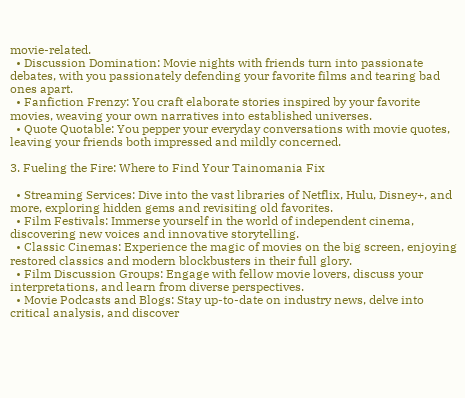movie-related.
  • Discussion Domination: Movie nights with friends turn into passionate debates, with you passionately defending your favorite films and tearing bad ones apart.
  • Fanfiction Frenzy: You craft elaborate stories inspired by your favorite movies, weaving your own narratives into established universes.
  • Quote Quotable: You pepper your everyday conversations with movie quotes, leaving your friends both impressed and mildly concerned.

3. Fueling the Fire: Where to Find Your Tainomania Fix

  • Streaming Services: Dive into the vast libraries of Netflix, Hulu, Disney+, and more, exploring hidden gems and revisiting old favorites.
  • Film Festivals: Immerse yourself in the world of independent cinema, discovering new voices and innovative storytelling.
  • Classic Cinemas: Experience the magic of movies on the big screen, enjoying restored classics and modern blockbusters in their full glory.
  • Film Discussion Groups: Engage with fellow movie lovers, discuss your interpretations, and learn from diverse perspectives.
  • Movie Podcasts and Blogs: Stay up-to-date on industry news, delve into critical analysis, and discover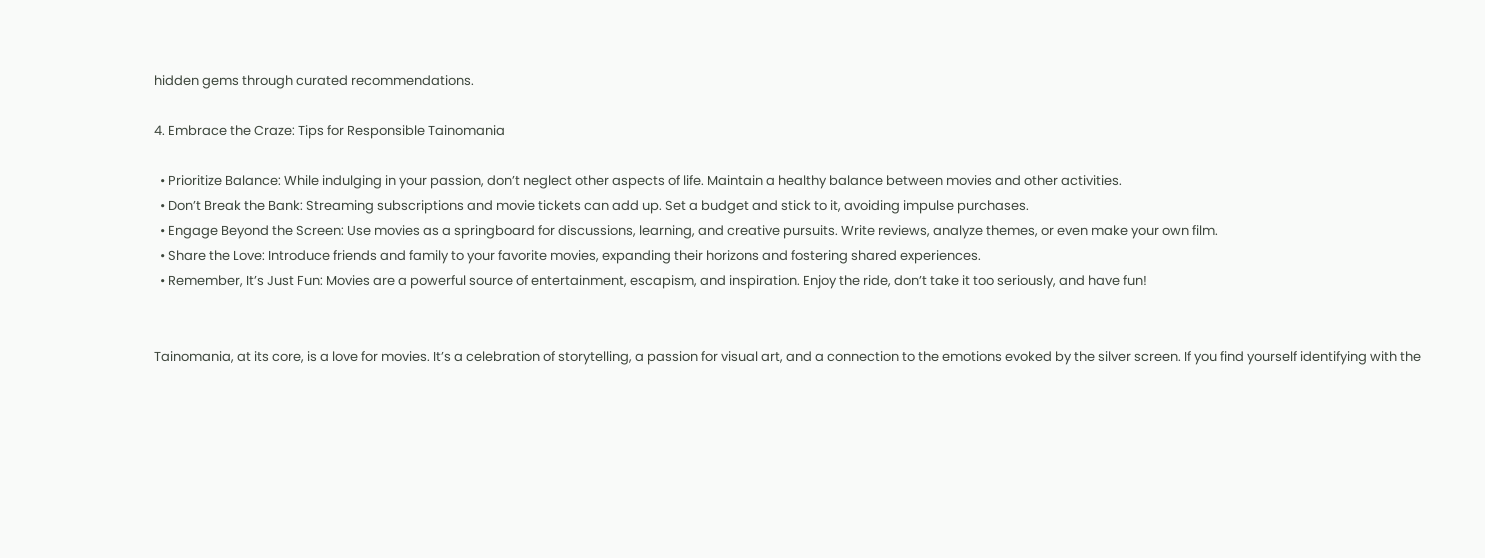hidden gems through curated recommendations.

4. Embrace the Craze: Tips for Responsible Tainomania

  • Prioritize Balance: While indulging in your passion, don’t neglect other aspects of life. Maintain a healthy balance between movies and other activities.
  • Don’t Break the Bank: Streaming subscriptions and movie tickets can add up. Set a budget and stick to it, avoiding impulse purchases.
  • Engage Beyond the Screen: Use movies as a springboard for discussions, learning, and creative pursuits. Write reviews, analyze themes, or even make your own film.
  • Share the Love: Introduce friends and family to your favorite movies, expanding their horizons and fostering shared experiences.
  • Remember, It’s Just Fun: Movies are a powerful source of entertainment, escapism, and inspiration. Enjoy the ride, don’t take it too seriously, and have fun!


Tainomania, at its core, is a love for movies. It’s a celebration of storytelling, a passion for visual art, and a connection to the emotions evoked by the silver screen. If you find yourself identifying with the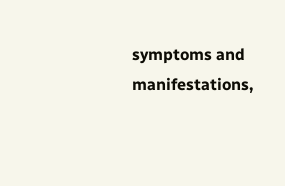symptoms and manifestations,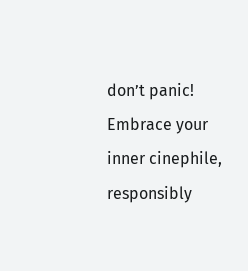don’t panic! Embrace your inner cinephile, responsibly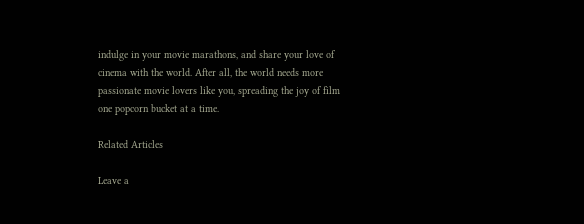indulge in your movie marathons, and share your love of cinema with the world. After all, the world needs more passionate movie lovers like you, spreading the joy of film one popcorn bucket at a time.

Related Articles

Leave a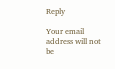Reply

Your email address will not be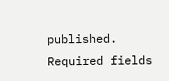published. Required fields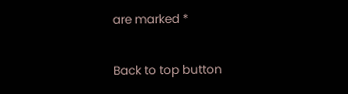are marked *

Back to top button